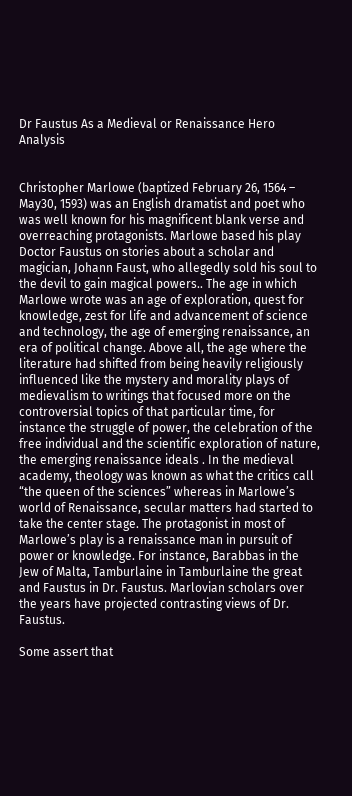Dr Faustus As a Medieval or Renaissance Hero Analysis


Christopher Marlowe (baptized February 26, 1564 – May30, 1593) was an English dramatist and poet who was well known for his magnificent blank verse and overreaching protagonists. Marlowe based his play Doctor Faustus on stories about a scholar and magician, Johann Faust, who allegedly sold his soul to the devil to gain magical powers.. The age in which Marlowe wrote was an age of exploration, quest for knowledge, zest for life and advancement of science and technology, the age of emerging renaissance, an era of political change. Above all, the age where the literature had shifted from being heavily religiously influenced like the mystery and morality plays of medievalism to writings that focused more on the controversial topics of that particular time, for instance the struggle of power, the celebration of the free individual and the scientific exploration of nature, the emerging renaissance ideals . In the medieval academy, theology was known as what the critics call “the queen of the sciences” whereas in Marlowe’s world of Renaissance, secular matters had started to take the center stage. The protagonist in most of Marlowe’s play is a renaissance man in pursuit of power or knowledge. For instance, Barabbas in the Jew of Malta, Tamburlaine in Tamburlaine the great and Faustus in Dr. Faustus. Marlovian scholars over the years have projected contrasting views of Dr. Faustus.

Some assert that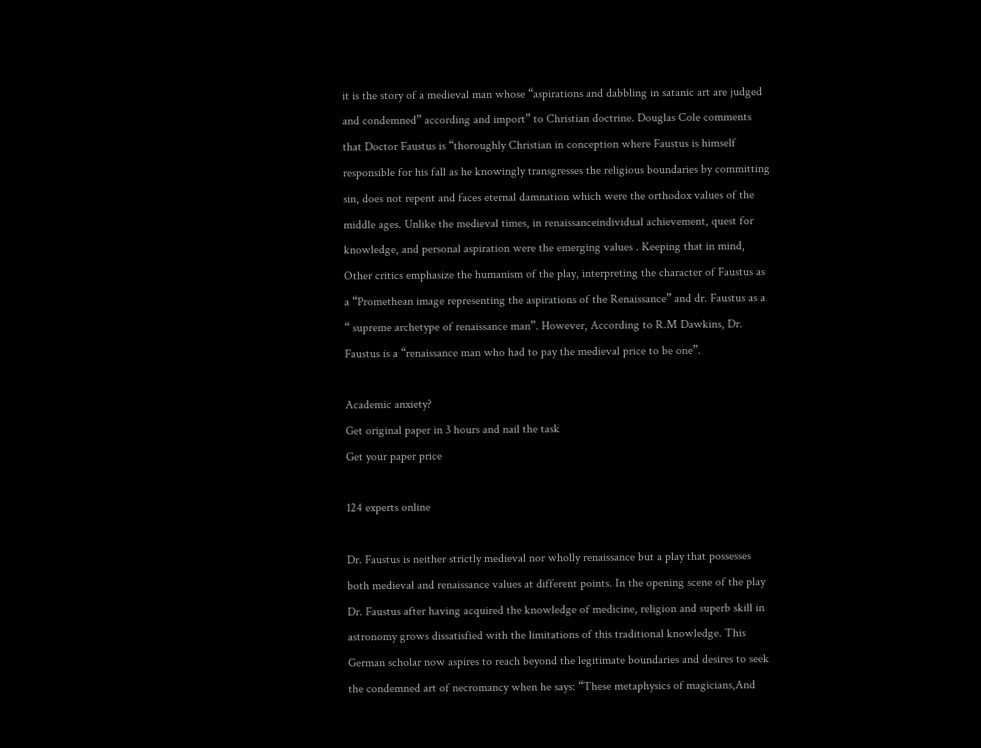it is the story of a medieval man whose “aspirations and dabbling in satanic art are judged and condemned” according and import” to Christian doctrine. Douglas Cole comments that Doctor Faustus is “thoroughly Christian in conception where Faustus is himself responsible for his fall as he knowingly transgresses the religious boundaries by committing sin, does not repent and faces eternal damnation which were the orthodox values of the middle ages. Unlike the medieval times, in renaissanceindividual achievement, quest for knowledge, and personal aspiration were the emerging values . Keeping that in mind, Other critics emphasize the humanism of the play, interpreting the character of Faustus as a “Promethean image representing the aspirations of the Renaissance” and dr. Faustus as a “ supreme archetype of renaissance man”. However, According to R.M Dawkins, Dr. Faustus is a “renaissance man who had to pay the medieval price to be one”.

Academic anxiety?
Get original paper in 3 hours and nail the task
Get your paper price

124 experts online

Dr. Faustus is neither strictly medieval nor wholly renaissance but a play that possesses both medieval and renaissance values at different points. In the opening scene of the play Dr. Faustus after having acquired the knowledge of medicine, religion and superb skill in astronomy grows dissatisfied with the limitations of this traditional knowledge. This German scholar now aspires to reach beyond the legitimate boundaries and desires to seek the condemned art of necromancy when he says: “These metaphysics of magicians,And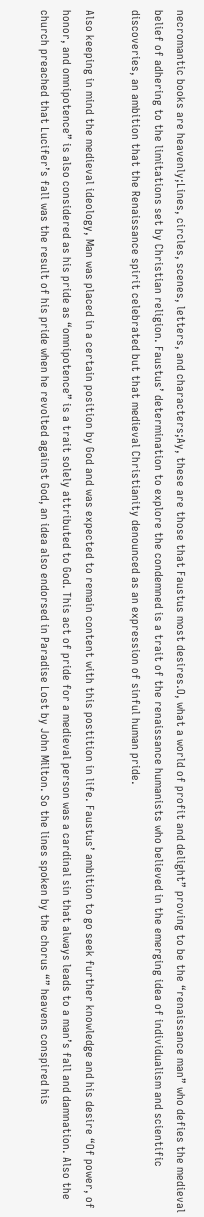necromantic books are heavenly;Lines, circles, scenes, letters, and characters;Ay, these are those that Faustus most desires.O, what a world of profit and delight” proving to be the “renaissance man” who defies the medieval belief of adhering to the limitations set by Christian religion. Faustus’ determination to explore the condemned is a trait of the renaissance humanists who believed in the emerging idea of individualism and scientific discoveries, an ambition that the Renaissance spirit celebrated but that medieval Christianity denounced as an expression of sinful human pride.

Also keeping in mind the medieval ideology, Man was placed in a certain position by God and was expected to remain content with this postition in life. Faustus’ ambition to go seek further knowledge and his desire “Of power, of honor, and omnipotence” is also considered as his pride as “omnipotence” is a trait solely attributed to God. This act of pride for a medieval person was a cardinal sin that always leads to a man’s fall and damnation. Also the church preached that Lucifer’s fall was the result of his pride when he revolted against God, an idea also endorsed in Paradise Lost by John Milton. So the lines spoken by the chorus “” heavens conspired his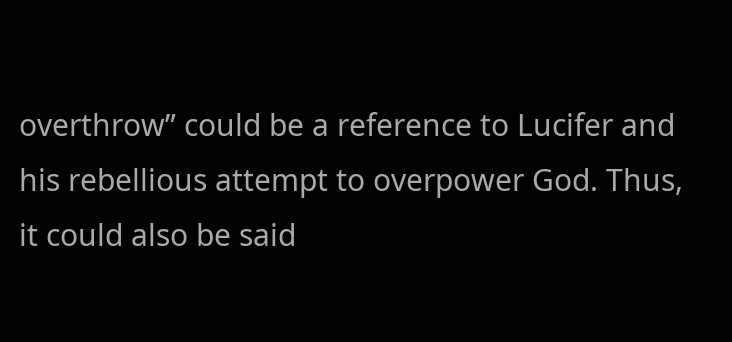overthrow” could be a reference to Lucifer and his rebellious attempt to overpower God. Thus, it could also be said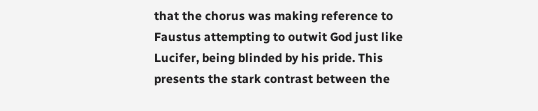that the chorus was making reference to Faustus attempting to outwit God just like Lucifer, being blinded by his pride. This presents the stark contrast between the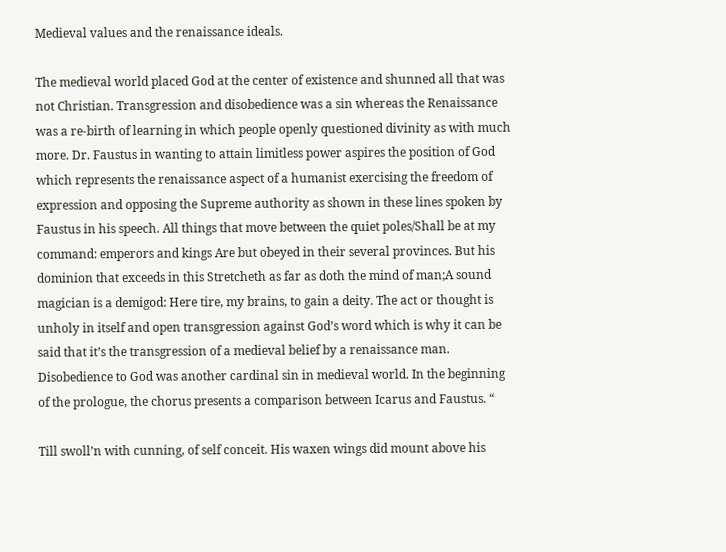Medieval values and the renaissance ideals.

The medieval world placed God at the center of existence and shunned all that was not Christian. Transgression and disobedience was a sin whereas the Renaissance was a re-birth of learning in which people openly questioned divinity as with much more. Dr. Faustus in wanting to attain limitless power aspires the position of God which represents the renaissance aspect of a humanist exercising the freedom of expression and opposing the Supreme authority as shown in these lines spoken by Faustus in his speech. All things that move between the quiet poles/Shall be at my command: emperors and kings Are but obeyed in their several provinces. But his dominion that exceeds in this Stretcheth as far as doth the mind of man;A sound magician is a demigod: Here tire, my brains, to gain a deity. The act or thought is unholy in itself and open transgression against God’s word which is why it can be said that it’s the transgression of a medieval belief by a renaissance man. Disobedience to God was another cardinal sin in medieval world. In the beginning of the prologue, the chorus presents a comparison between Icarus and Faustus. “

Till swoll’n with cunning, of self conceit. His waxen wings did mount above his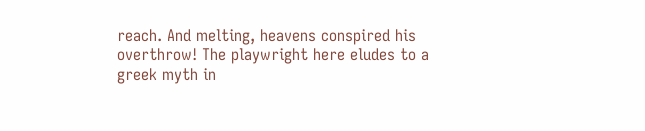reach. And melting, heavens conspired his overthrow! The playwright here eludes to a greek myth in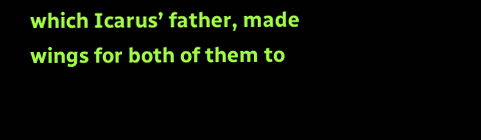which Icarus’ father, made wings for both of them to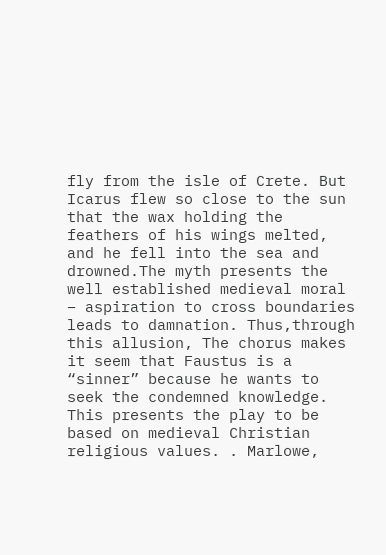fly from the isle of Crete. But Icarus flew so close to the sun that the wax holding the feathers of his wings melted, and he fell into the sea and drowned.The myth presents the well established medieval moral – aspiration to cross boundaries leads to damnation. Thus,through this allusion, The chorus makes it seem that Faustus is a “sinner” because he wants to seek the condemned knowledge. This presents the play to be based on medieval Christian religious values. . Marlowe,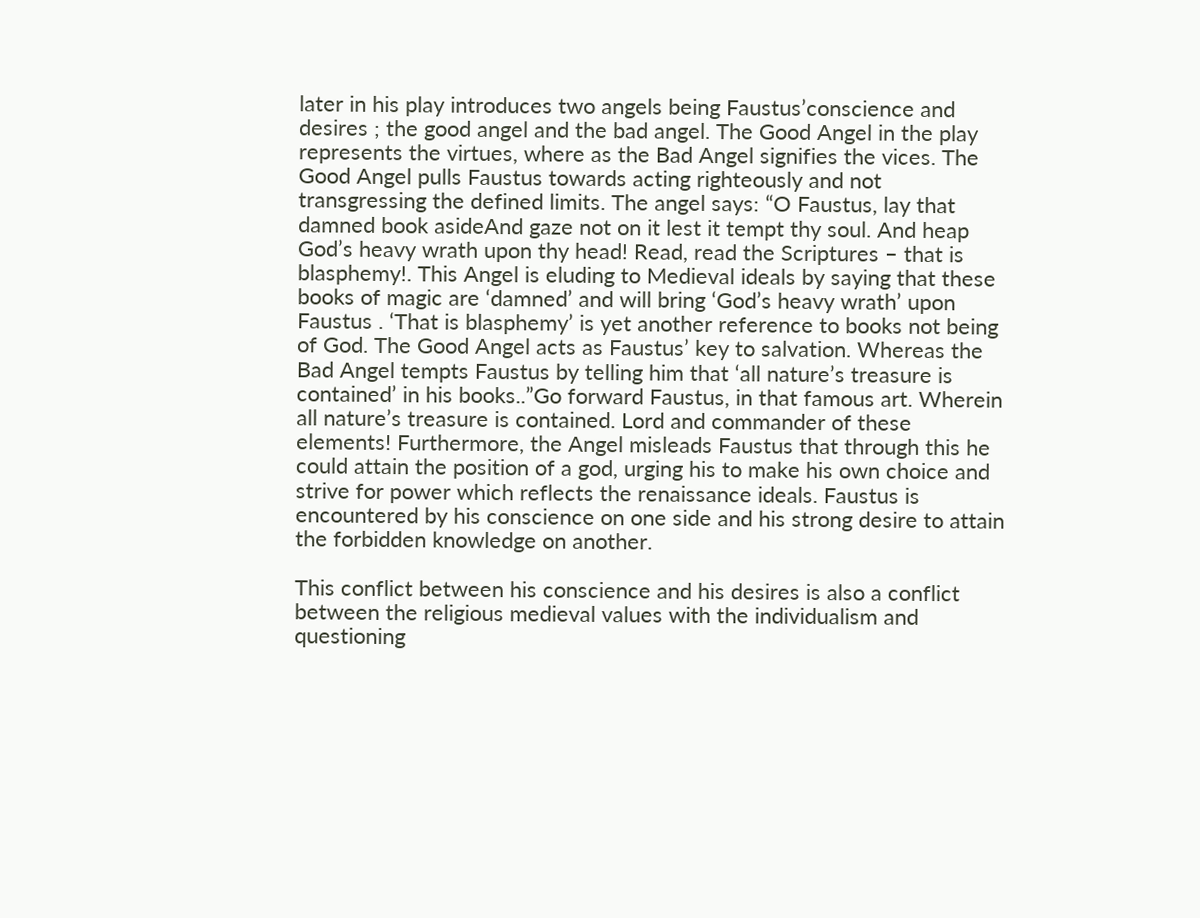later in his play introduces two angels being Faustus’conscience and desires ; the good angel and the bad angel. The Good Angel in the play represents the virtues, where as the Bad Angel signifies the vices. The Good Angel pulls Faustus towards acting righteously and not transgressing the defined limits. The angel says: “O Faustus, lay that damned book asideAnd gaze not on it lest it tempt thy soul. And heap God’s heavy wrath upon thy head! Read, read the Scriptures – that is blasphemy!. This Angel is eluding to Medieval ideals by saying that these books of magic are ‘damned’ and will bring ‘God’s heavy wrath’ upon Faustus . ‘That is blasphemy’ is yet another reference to books not being of God. The Good Angel acts as Faustus’ key to salvation. Whereas the Bad Angel tempts Faustus by telling him that ‘all nature’s treasure is contained’ in his books..”Go forward Faustus, in that famous art. Wherein all nature’s treasure is contained. Lord and commander of these elements! Furthermore, the Angel misleads Faustus that through this he could attain the position of a god, urging his to make his own choice and strive for power which reflects the renaissance ideals. Faustus is encountered by his conscience on one side and his strong desire to attain the forbidden knowledge on another.

This conflict between his conscience and his desires is also a conflict between the religious medieval values with the individualism and questioning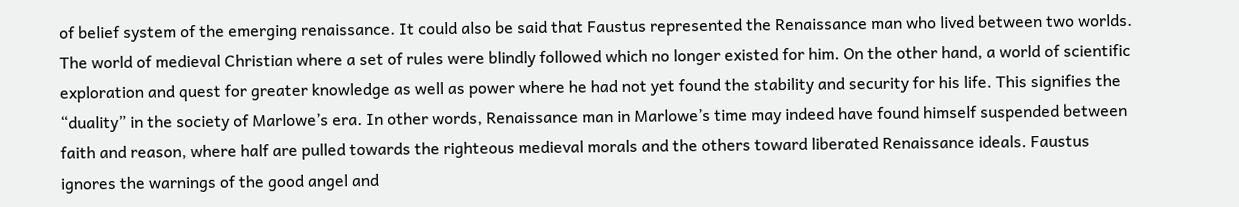of belief system of the emerging renaissance. It could also be said that Faustus represented the Renaissance man who lived between two worlds. The world of medieval Christian where a set of rules were blindly followed which no longer existed for him. On the other hand, a world of scientific exploration and quest for greater knowledge as well as power where he had not yet found the stability and security for his life. This signifies the “duality” in the society of Marlowe’s era. In other words, Renaissance man in Marlowe’s time may indeed have found himself suspended between faith and reason, where half are pulled towards the righteous medieval morals and the others toward liberated Renaissance ideals. Faustus ignores the warnings of the good angel and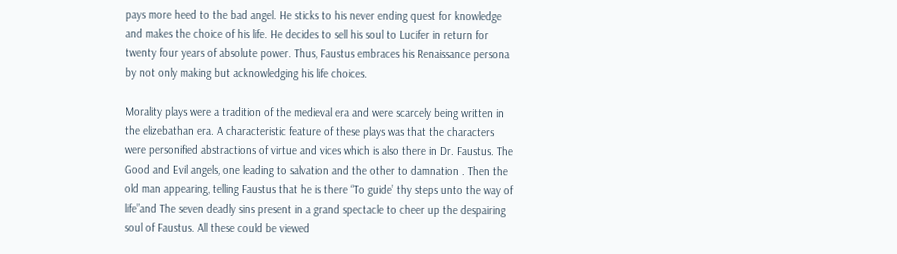pays more heed to the bad angel. He sticks to his never ending quest for knowledge and makes the choice of his life. He decides to sell his soul to Lucifer in return for twenty four years of absolute power. Thus, Faustus embraces his Renaissance persona by not only making but acknowledging his life choices.

Morality plays were a tradition of the medieval era and were scarcely being written in the elizebathan era. A characteristic feature of these plays was that the characters were personified abstractions of virtue and vices which is also there in Dr. Faustus. The Good and Evil angels, one leading to salvation and the other to damnation . Then the old man appearing, telling Faustus that he is there “To guide’ thy steps unto the way of life”and The seven deadly sins present in a grand spectacle to cheer up the despairing soul of Faustus. All these could be viewed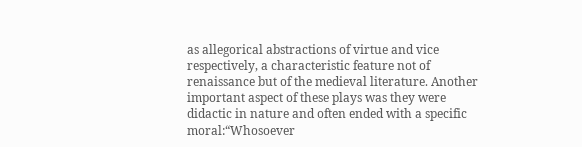as allegorical abstractions of virtue and vice respectively, a characteristic feature not of renaissance but of the medieval literature. Another important aspect of these plays was they were didactic in nature and often ended with a specific moral:“Whosoever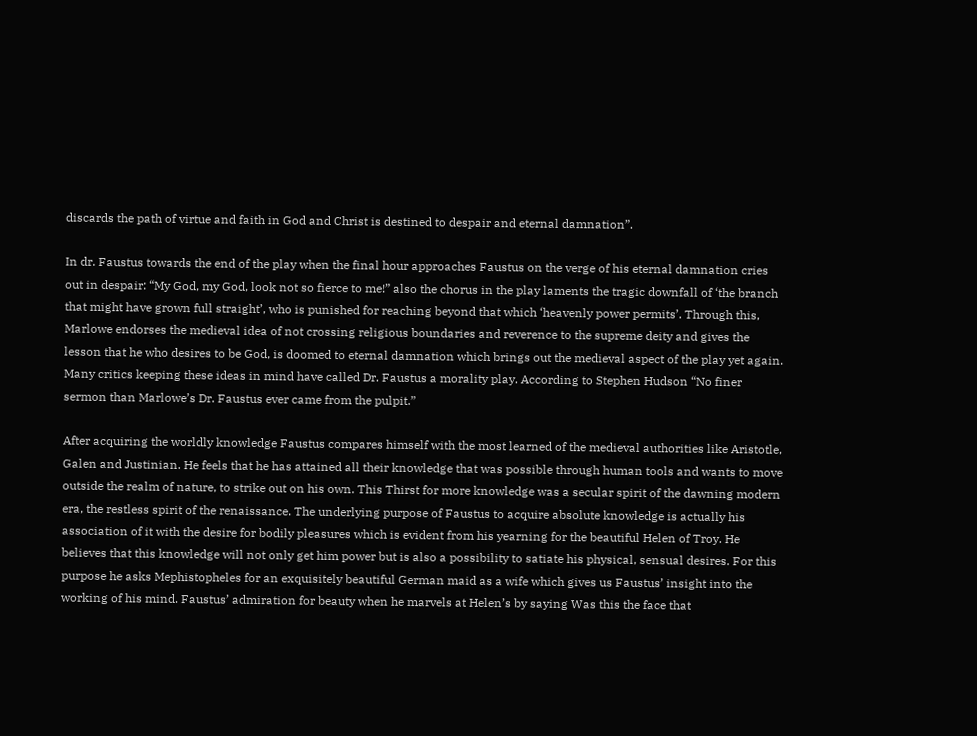discards the path of virtue and faith in God and Christ is destined to despair and eternal damnation”.

In dr. Faustus towards the end of the play when the final hour approaches Faustus on the verge of his eternal damnation cries out in despair: “My God, my God, look not so fierce to me!” also the chorus in the play laments the tragic downfall of ‘the branch that might have grown full straight’, who is punished for reaching beyond that which ‘heavenly power permits’. Through this, Marlowe endorses the medieval idea of not crossing religious boundaries and reverence to the supreme deity and gives the lesson that he who desires to be God, is doomed to eternal damnation which brings out the medieval aspect of the play yet again. Many critics keeping these ideas in mind have called Dr. Faustus a morality play. According to Stephen Hudson “No finer sermon than Marlowe’s Dr. Faustus ever came from the pulpit.”

After acquiring the worldly knowledge Faustus compares himself with the most learned of the medieval authorities like Aristotle, Galen and Justinian. He feels that he has attained all their knowledge that was possible through human tools and wants to move outside the realm of nature, to strike out on his own. This Thirst for more knowledge was a secular spirit of the dawning modern era, the restless spirit of the renaissance. The underlying purpose of Faustus to acquire absolute knowledge is actually his association of it with the desire for bodily pleasures which is evident from his yearning for the beautiful Helen of Troy. He believes that this knowledge will not only get him power but is also a possibility to satiate his physical, sensual desires. For this purpose he asks Mephistopheles for an exquisitely beautiful German maid as a wife which gives us Faustus’ insight into the working of his mind. Faustus’ admiration for beauty when he marvels at Helen’s by saying Was this the face that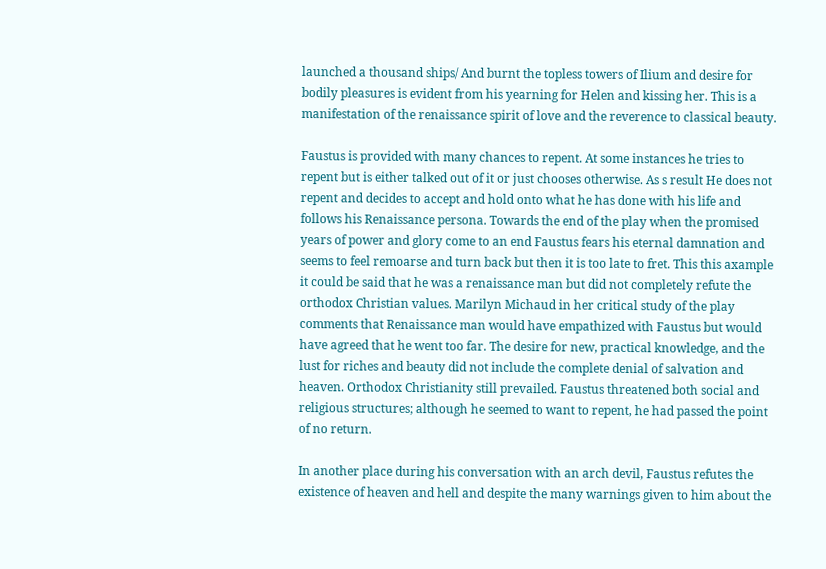launched a thousand ships/ And burnt the topless towers of Ilium and desire for bodily pleasures is evident from his yearning for Helen and kissing her. This is a manifestation of the renaissance spirit of love and the reverence to classical beauty.

Faustus is provided with many chances to repent. At some instances he tries to repent but is either talked out of it or just chooses otherwise. As s result He does not repent and decides to accept and hold onto what he has done with his life and follows his Renaissance persona. Towards the end of the play when the promised years of power and glory come to an end Faustus fears his eternal damnation and seems to feel remoarse and turn back but then it is too late to fret. This this axample it could be said that he was a renaissance man but did not completely refute the orthodox Christian values. Marilyn Michaud in her critical study of the play comments that Renaissance man would have empathized with Faustus but would have agreed that he went too far. The desire for new, practical knowledge, and the lust for riches and beauty did not include the complete denial of salvation and heaven. Orthodox Christianity still prevailed. Faustus threatened both social and religious structures; although he seemed to want to repent, he had passed the point of no return.

In another place during his conversation with an arch devil, Faustus refutes the existence of heaven and hell and despite the many warnings given to him about the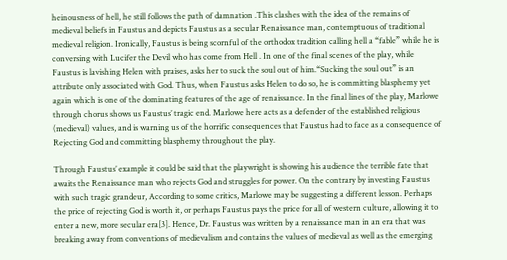heinousness of hell, he still follows the path of damnation .This clashes with the idea of the remains of medieval beliefs in Faustus and depicts Faustus as a secular Renaissance man, contemptuous of traditional medieval religion. Ironically, Faustus is being scornful of the orthodox tradition calling hell a “fable” while he is conversing with Lucifer the Devil who has come from Hell . In one of the final scenes of the play, while Faustus is lavishing Helen with praises, asks her to suck the soul out of him.“Sucking the soul out” is an attribute only associated with God. Thus, when Faustus asks Helen to do so, he is committing blasphemy yet again which is one of the dominating features of the age of renaissance. In the final lines of the play, Marlowe through chorus shows us Faustus’ tragic end. Marlowe here acts as a defender of the established religious (medieval) values, and is warning us of the horrific consequences that Faustus had to face as a consequence of Rejecting God and committing blasphemy throughout the play.

Through Faustus’ example it could be said that the playwright is showing his audience the terrible fate that awaits the Renaissance man who rejects God and struggles for power. On the contrary by investing Faustus with such tragic grandeur, According to some critics, Marlowe may be suggesting a different lesson. Perhaps the price of rejecting God is worth it, or perhaps Faustus pays the price for all of western culture, allowing it to enter a new, more secular era[3]. Hence, Dr. Faustus was written by a renaissance man in an era that was breaking away from conventions of medievalism and contains the values of medieval as well as the emerging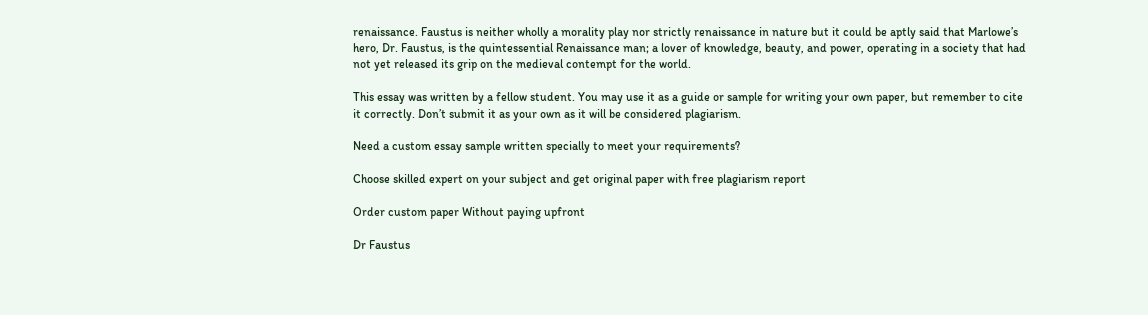renaissance. Faustus is neither wholly a morality play nor strictly renaissance in nature but it could be aptly said that Marlowe’s hero, Dr. Faustus, is the quintessential Renaissance man; a lover of knowledge, beauty, and power, operating in a society that had not yet released its grip on the medieval contempt for the world.

This essay was written by a fellow student. You may use it as a guide or sample for writing your own paper, but remember to cite it correctly. Don’t submit it as your own as it will be considered plagiarism.

Need a custom essay sample written specially to meet your requirements?

Choose skilled expert on your subject and get original paper with free plagiarism report

Order custom paper Without paying upfront

Dr Faustus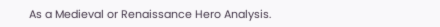As a Medieval or Renaissance Hero Analysis.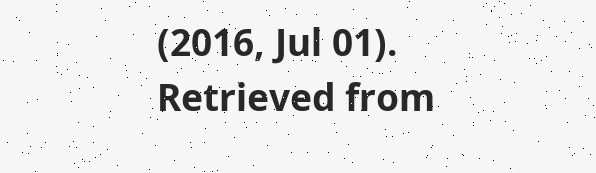(2016, Jul 01). Retrieved from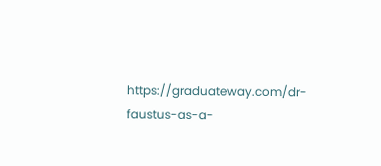https://graduateway.com/dr-faustus-as-a-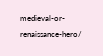medieval-or-renaissance-hero/